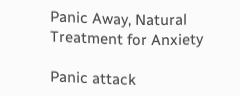Panic Away, Natural Treatment for Anxiety

Panic attack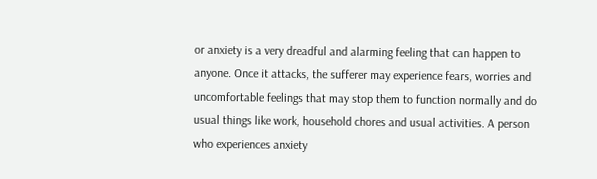or anxiety is a very dreadful and alarming feeling that can happen to anyone. Once it attacks, the sufferer may experience fears, worries and uncomfortable feelings that may stop them to function normally and do usual things like work, household chores and usual activities. A person who experiences anxiety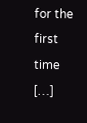for the first time […]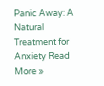Panic Away: A Natural Treatment for Anxiety Read More »